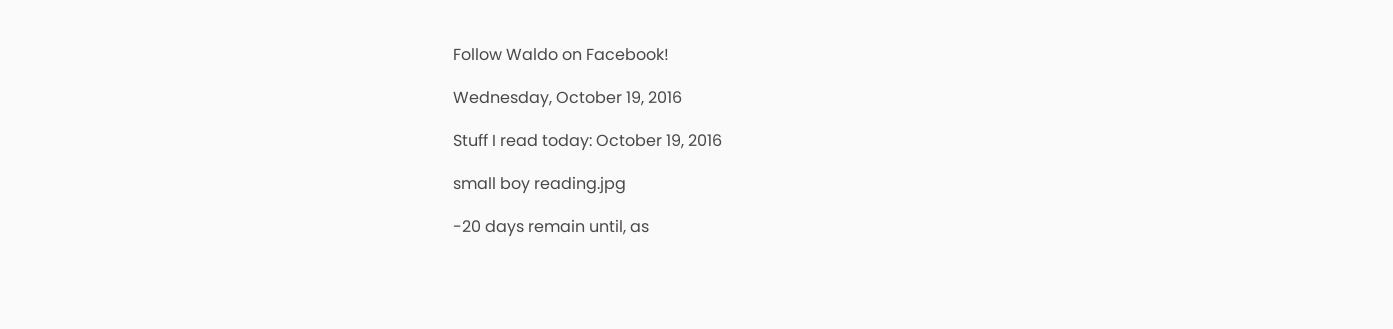Follow Waldo on Facebook!

Wednesday, October 19, 2016

Stuff I read today: October 19, 2016

small boy reading.jpg

-20 days remain until, as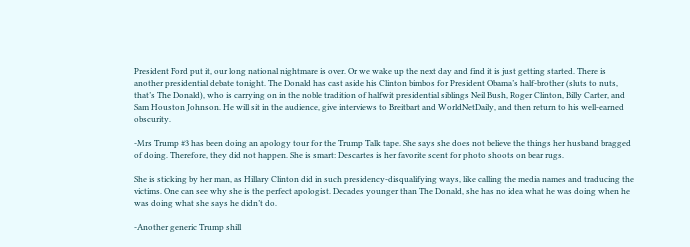President Ford put it, our long national nightmare is over. Or we wake up the next day and find it is just getting started. There is another presidential debate tonight. The Donald has cast aside his Clinton bimbos for President Obama’s half-brother (sluts to nuts, that’s The Donald), who is carrying on in the noble tradition of halfwit presidential siblings Neil Bush, Roger Clinton, Billy Carter, and Sam Houston Johnson. He will sit in the audience, give interviews to Breitbart and WorldNetDaily, and then return to his well-earned obscurity.

-Mrs Trump #3 has been doing an apology tour for the Trump Talk tape. She says she does not believe the things her husband bragged of doing. Therefore, they did not happen. She is smart: Descartes is her favorite scent for photo shoots on bear rugs.

She is sticking by her man, as Hillary Clinton did in such presidency-disqualifying ways, like calling the media names and traducing the victims. One can see why she is the perfect apologist. Decades younger than The Donald, she has no idea what he was doing when he was doing what she says he didn’t do.

-Another generic Trump shill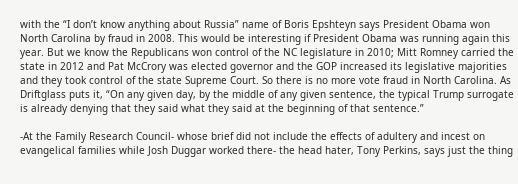with the “I don’t know anything about Russia” name of Boris Epshteyn says President Obama won North Carolina by fraud in 2008. This would be interesting if President Obama was running again this year. But we know the Republicans won control of the NC legislature in 2010; Mitt Romney carried the state in 2012 and Pat McCrory was elected governor and the GOP increased its legislative majorities and they took control of the state Supreme Court. So there is no more vote fraud in North Carolina. As Driftglass puts it, “On any given day, by the middle of any given sentence, the typical Trump surrogate is already denying that they said what they said at the beginning of that sentence.”

-At the Family Research Council- whose brief did not include the effects of adultery and incest on evangelical families while Josh Duggar worked there- the head hater, Tony Perkins, says just the thing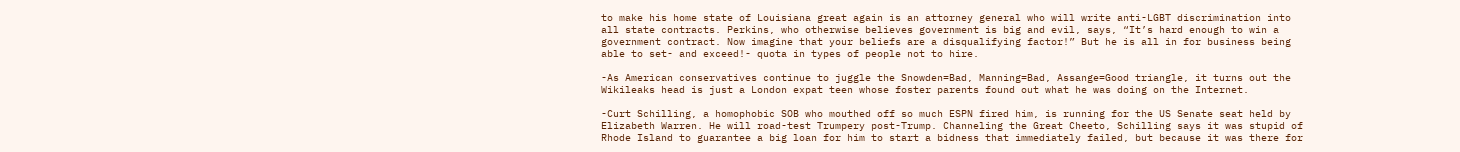to make his home state of Louisiana great again is an attorney general who will write anti-LGBT discrimination into all state contracts. Perkins, who otherwise believes government is big and evil, says, “It’s hard enough to win a government contract. Now imagine that your beliefs are a disqualifying factor!” But he is all in for business being able to set- and exceed!- quota in types of people not to hire.

-As American conservatives continue to juggle the Snowden=Bad, Manning=Bad, Assange=Good triangle, it turns out the Wikileaks head is just a London expat teen whose foster parents found out what he was doing on the Internet.

-Curt Schilling, a homophobic SOB who mouthed off so much ESPN fired him, is running for the US Senate seat held by Elizabeth Warren. He will road-test Trumpery post-Trump. Channeling the Great Cheeto, Schilling says it was stupid of Rhode Island to guarantee a big loan for him to start a bidness that immediately failed, but because it was there for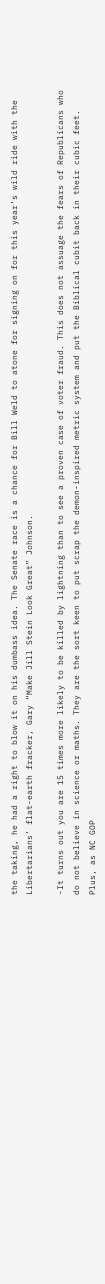the taking, he had a right to blow it on his dumbass idea. The Senate race is a chance for Bill Weld to atone for signing on for this year’s wild ride with the Libertarians’ flat-earth fracker, Gary “Make Jill Stein Look Great” Johnson.

-It turns out you are 15 times more likely to be killed by lightning than to see a proven case of voter fraud. This does not assuage the fears of Republicans who do not believe in science or maths. They are the sort keen to put scrap the demon-inspired metric system and put the Biblical cubit back in their cubic feet. Plus, as NC GOP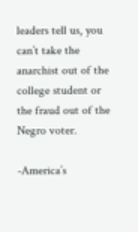leaders tell us, you can’t take the anarchist out of the college student or the fraud out of the Negro voter.

-America’s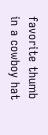favorite thumb in a cowboy hat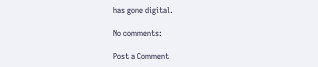has gone digital.

No comments:

Post a Comment